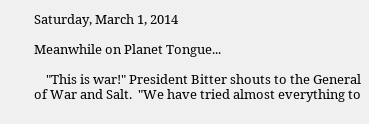Saturday, March 1, 2014

Meanwhile on Planet Tongue...

    "This is war!" President Bitter shouts to the General of War and Salt.  "We have tried almost everything to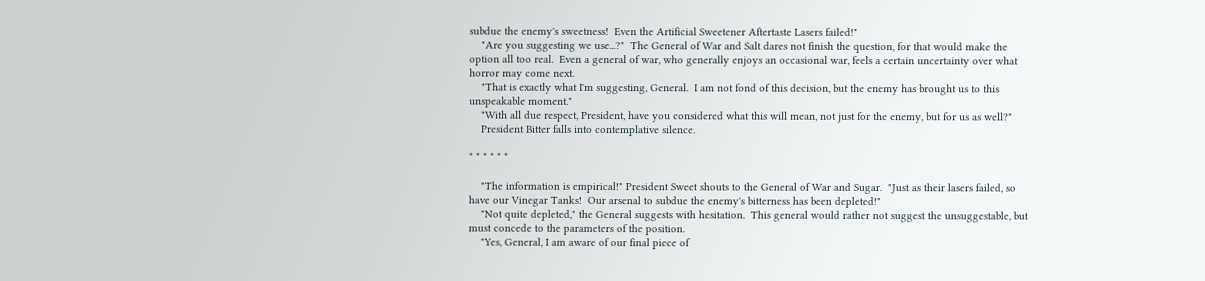subdue the enemy's sweetness!  Even the Artificial Sweetener Aftertaste Lasers failed!"
    "Are you suggesting we use...?"  The General of War and Salt dares not finish the question, for that would make the option all too real.  Even a general of war, who generally enjoys an occasional war, feels a certain uncertainty over what horror may come next.
    "That is exactly what I'm suggesting, General.  I am not fond of this decision, but the enemy has brought us to this unspeakable moment."
    "With all due respect, President, have you considered what this will mean, not just for the enemy, but for us as well?"
    President Bitter falls into contemplative silence.

* * * * * *

    "The information is empirical!" President Sweet shouts to the General of War and Sugar.  "Just as their lasers failed, so have our Vinegar Tanks!  Our arsenal to subdue the enemy's bitterness has been depleted!"
    "Not quite depleted," the General suggests with hesitation.  This general would rather not suggest the unsuggestable, but must concede to the parameters of the position.
    "Yes, General, I am aware of our final piece of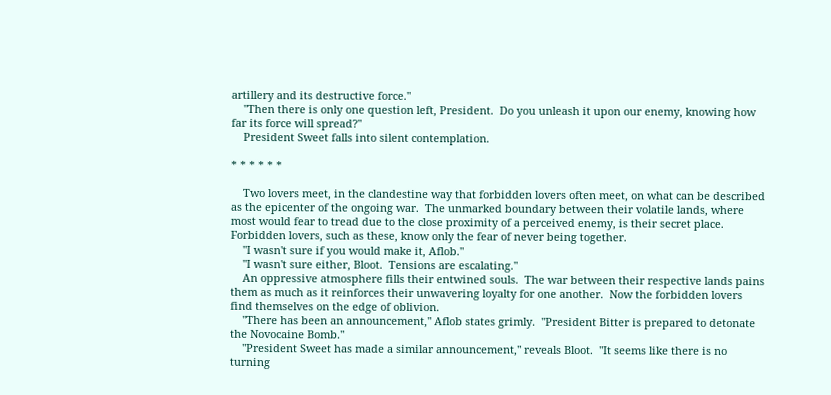artillery and its destructive force."
    "Then there is only one question left, President.  Do you unleash it upon our enemy, knowing how far its force will spread?"
    President Sweet falls into silent contemplation.

* * * * * *

    Two lovers meet, in the clandestine way that forbidden lovers often meet, on what can be described as the epicenter of the ongoing war.  The unmarked boundary between their volatile lands, where most would fear to tread due to the close proximity of a perceived enemy, is their secret place.  Forbidden lovers, such as these, know only the fear of never being together.
    "I wasn't sure if you would make it, Aflob."
    "I wasn't sure either, Bloot.  Tensions are escalating."
    An oppressive atmosphere fills their entwined souls.  The war between their respective lands pains them as much as it reinforces their unwavering loyalty for one another.  Now the forbidden lovers find themselves on the edge of oblivion.
    "There has been an announcement," Aflob states grimly.  "President Bitter is prepared to detonate the Novocaine Bomb."
    "President Sweet has made a similar announcement," reveals Bloot.  "It seems like there is no turning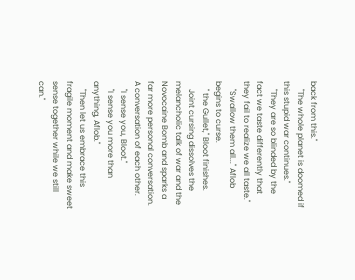back from this."
    "The whole planet is doomed if this stupid war continues."
    "They are so blinded by the fact we taste differently that they fail to realize we all taste."
    "Swallow them all..." Aflob begins to curse.
    " the Gullet," Bloot finishes.
    Joint cursing dissolves the melancholic talk of war and the Novocaine Bomb and sparks a far more personal conversation.  A conversation of each other.
    "I sense you, Bloot."
    "I sense you more than anything, Aflob."
    "Then let us embrace this fragile moment and make sweet sense together while we still can."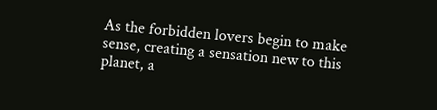As the forbidden lovers begin to make sense, creating a sensation new to this planet, a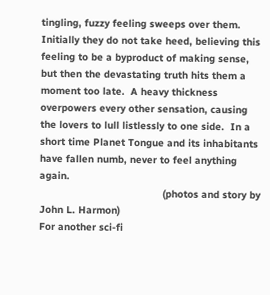tingling, fuzzy feeling sweeps over them.  Initially they do not take heed, believing this feeling to be a byproduct of making sense, but then the devastating truth hits them a moment too late.  A heavy thickness overpowers every other sensation, causing the lovers to lull listlessly to one side.  In a short time Planet Tongue and its inhabitants have fallen numb, never to feel anything again.
                                         (photos and story by John L. Harmon)
For another sci-fi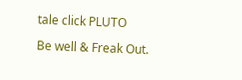tale click PLUTO

Be well & Freak Out.